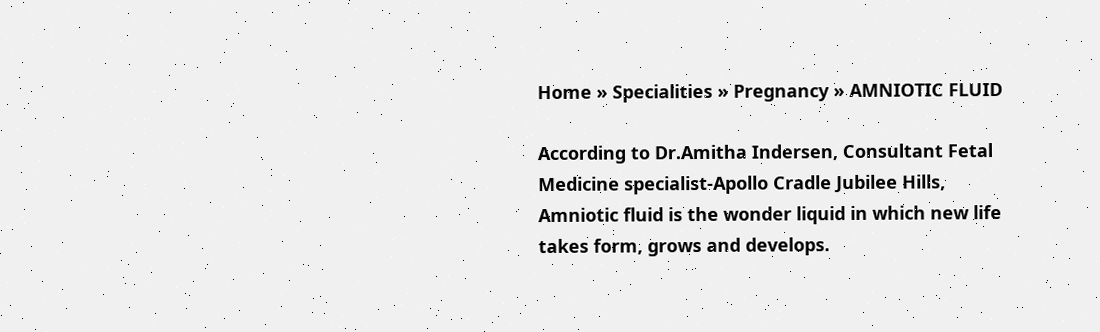Home » Specialities » Pregnancy » AMNIOTIC FLUID

According to Dr.Amitha Indersen, Consultant Fetal Medicine specialist-Apollo Cradle Jubilee Hills, Amniotic fluid is the wonder liquid in which new life takes form, grows and develops.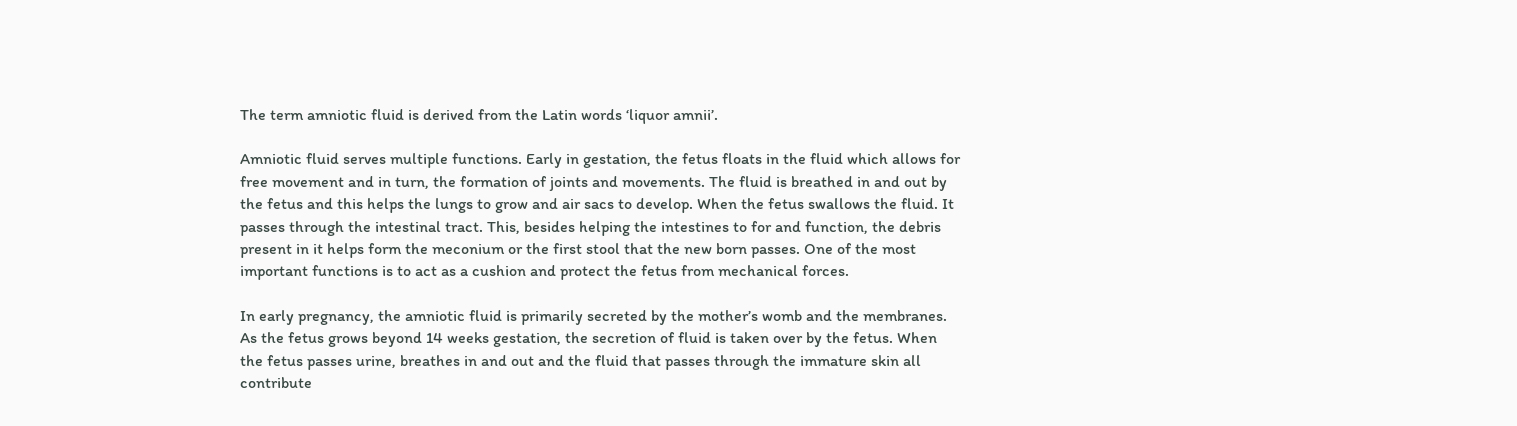The term amniotic fluid is derived from the Latin words ‘liquor amnii’.

Amniotic fluid serves multiple functions. Early in gestation, the fetus floats in the fluid which allows for free movement and in turn, the formation of joints and movements. The fluid is breathed in and out by the fetus and this helps the lungs to grow and air sacs to develop. When the fetus swallows the fluid. It passes through the intestinal tract. This, besides helping the intestines to for and function, the debris present in it helps form the meconium or the first stool that the new born passes. One of the most important functions is to act as a cushion and protect the fetus from mechanical forces.

In early pregnancy, the amniotic fluid is primarily secreted by the mother’s womb and the membranes. As the fetus grows beyond 14 weeks gestation, the secretion of fluid is taken over by the fetus. When the fetus passes urine, breathes in and out and the fluid that passes through the immature skin all contribute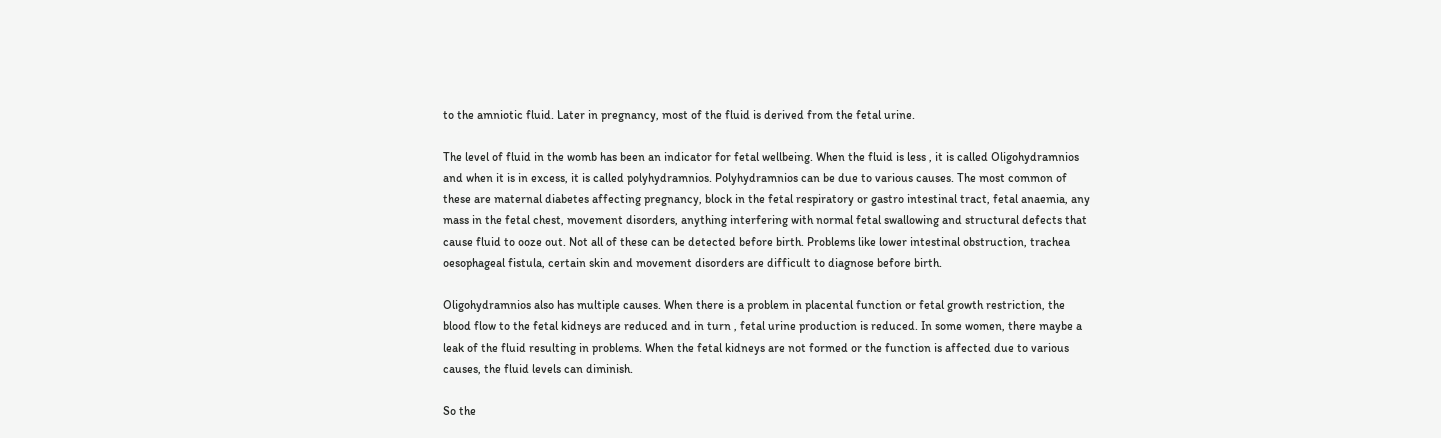to the amniotic fluid. Later in pregnancy, most of the fluid is derived from the fetal urine.

The level of fluid in the womb has been an indicator for fetal wellbeing. When the fluid is less , it is called Oligohydramnios and when it is in excess, it is called polyhydramnios. Polyhydramnios can be due to various causes. The most common of these are maternal diabetes affecting pregnancy, block in the fetal respiratory or gastro intestinal tract, fetal anaemia, any mass in the fetal chest, movement disorders, anything interfering with normal fetal swallowing and structural defects that cause fluid to ooze out. Not all of these can be detected before birth. Problems like lower intestinal obstruction, trachea oesophageal fistula, certain skin and movement disorders are difficult to diagnose before birth.

Oligohydramnios also has multiple causes. When there is a problem in placental function or fetal growth restriction, the blood flow to the fetal kidneys are reduced and in turn , fetal urine production is reduced. In some women, there maybe a leak of the fluid resulting in problems. When the fetal kidneys are not formed or the function is affected due to various causes, the fluid levels can diminish.

So the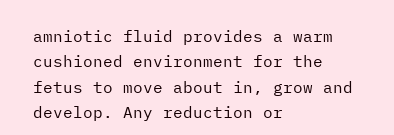amniotic fluid provides a warm cushioned environment for the fetus to move about in, grow and develop. Any reduction or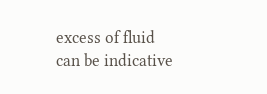excess of fluid can be indicative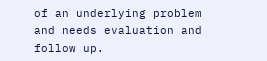of an underlying problem and needs evaluation and follow up.